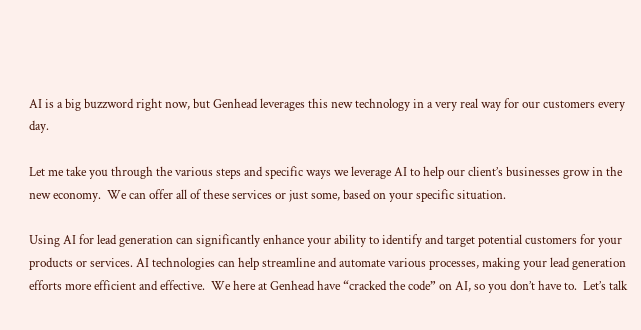AI is a big buzzword right now, but Genhead leverages this new technology in a very real way for our customers every day.

Let me take you through the various steps and specific ways we leverage AI to help our client’s businesses grow in the new economy.  We can offer all of these services or just some, based on your specific situation.

Using AI for lead generation can significantly enhance your ability to identify and target potential customers for your products or services. AI technologies can help streamline and automate various processes, making your lead generation efforts more efficient and effective.  We here at Genhead have “cracked the code” on AI, so you don’t have to.  Let’s talk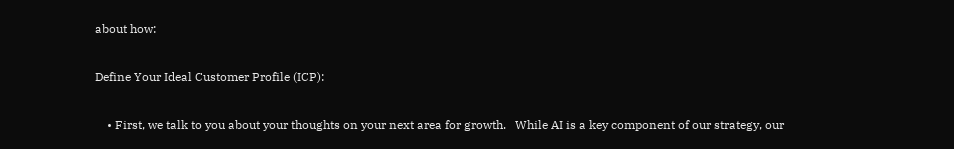about how:

Define Your Ideal Customer Profile (ICP):

    • First, we talk to you about your thoughts on your next area for growth.   While AI is a key component of our strategy, our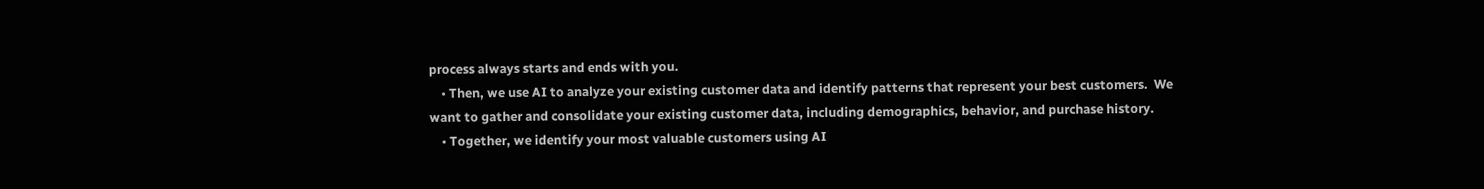process always starts and ends with you.
    • Then, we use AI to analyze your existing customer data and identify patterns that represent your best customers.  We want to gather and consolidate your existing customer data, including demographics, behavior, and purchase history.
    • Together, we identify your most valuable customers using AI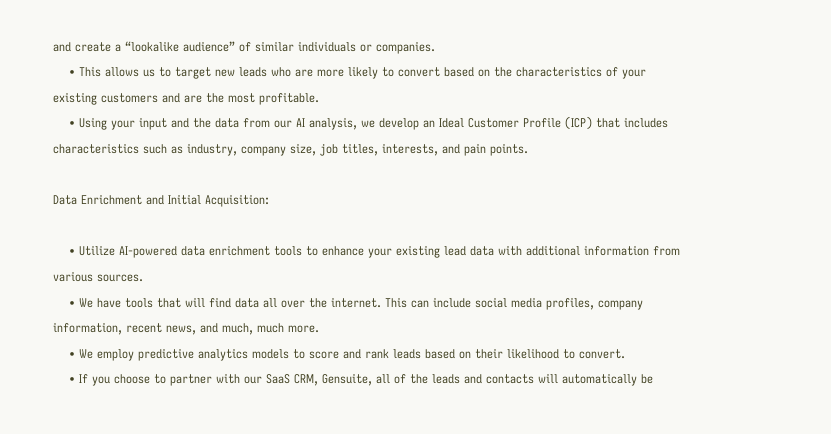and create a “lookalike audience” of similar individuals or companies.
    • This allows us to target new leads who are more likely to convert based on the characteristics of your existing customers and are the most profitable.
    • Using your input and the data from our AI analysis, we develop an Ideal Customer Profile (ICP) that includes characteristics such as industry, company size, job titles, interests, and pain points.

Data Enrichment and Initial Acquisition:

    • Utilize AI-powered data enrichment tools to enhance your existing lead data with additional information from various sources.
    • We have tools that will find data all over the internet. This can include social media profiles, company information, recent news, and much, much more.
    • We employ predictive analytics models to score and rank leads based on their likelihood to convert.
    • If you choose to partner with our SaaS CRM, Gensuite, all of the leads and contacts will automatically be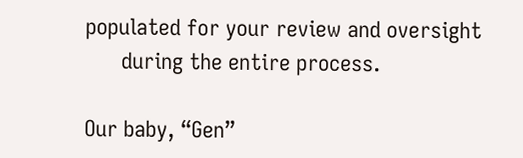populated for your review and oversight
      during the entire process.

Our baby, “Gen”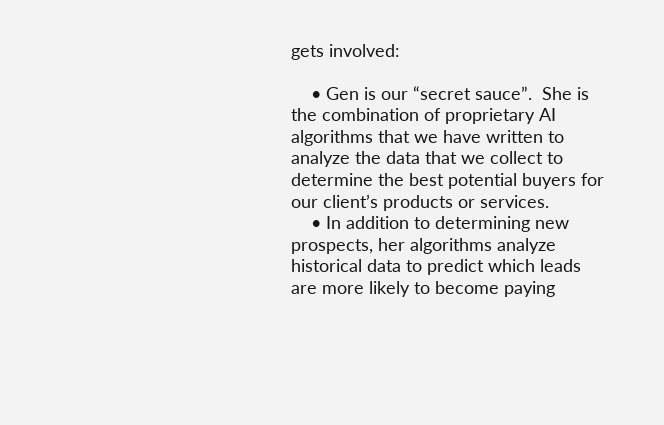gets involved:

    • Gen is our “secret sauce”.  She is the combination of proprietary AI algorithms that we have written to analyze the data that we collect to determine the best potential buyers for our client’s products or services.
    • In addition to determining new prospects, her algorithms analyze historical data to predict which leads are more likely to become paying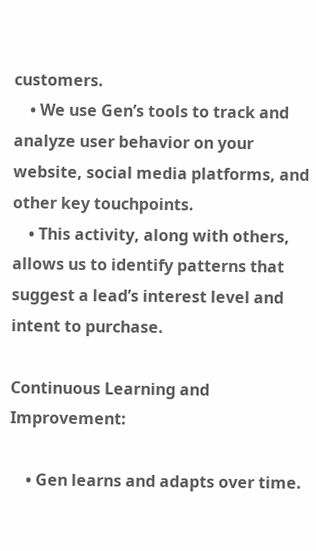customers.
    • We use Gen’s tools to track and analyze user behavior on your website, social media platforms, and other key touchpoints.
    • This activity, along with others, allows us to identify patterns that suggest a lead’s interest level and intent to purchase.

Continuous Learning and Improvement:

    • Gen learns and adapts over time.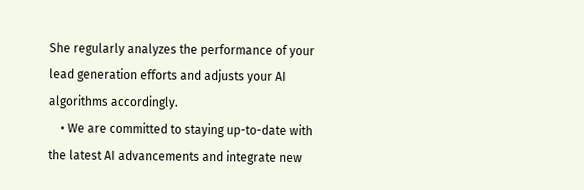She regularly analyzes the performance of your lead generation efforts and adjusts your AI algorithms accordingly.
    • We are committed to staying up-to-date with the latest AI advancements and integrate new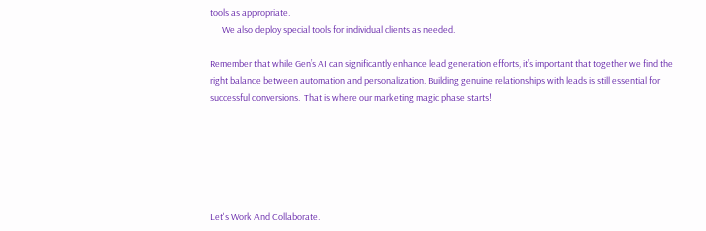tools as appropriate.
      We also deploy special tools for individual clients as needed.

Remember that while Gen’s AI can significantly enhance lead generation efforts, it’s important that together we find the right balance between automation and personalization. Building genuine relationships with leads is still essential for successful conversions.  That is where our marketing magic phase starts!






Let's Work And Collaborate.